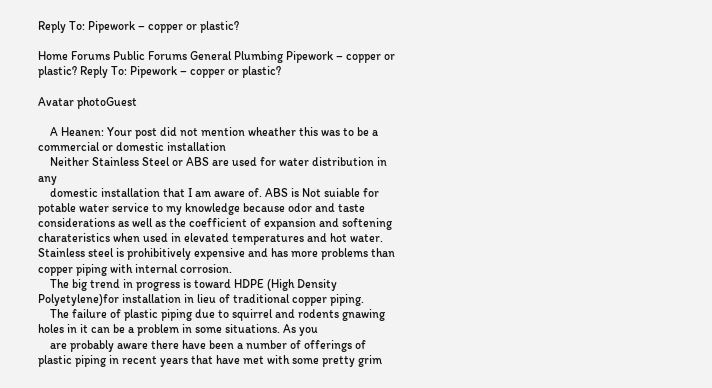Reply To: Pipework – copper or plastic?

Home Forums Public Forums General Plumbing Pipework – copper or plastic? Reply To: Pipework – copper or plastic?

Avatar photoGuest

    A Heanen: Your post did not mention wheather this was to be a commercial or domestic installation
    Neither Stainless Steel or ABS are used for water distribution in any
    domestic installation that I am aware of. ABS is Not suiable for potable water service to my knowledge because odor and taste considerations as well as the coefficient of expansion and softening charateristics when used in elevated temperatures and hot water. Stainless steel is prohibitively expensive and has more problems than copper piping with internal corrosion.
    The big trend in progress is toward HDPE (High Density Polyetylene)for installation in lieu of traditional copper piping.
    The failure of plastic piping due to squirrel and rodents gnawing holes in it can be a problem in some situations. As you
    are probably aware there have been a number of offerings of plastic piping in recent years that have met with some pretty grim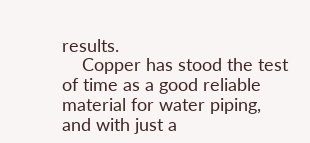results.
    Copper has stood the test of time as a good reliable material for water piping, and with just a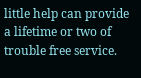little help can provide a lifetime or two of trouble free service.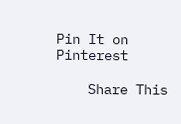Pin It on Pinterest

    Share This